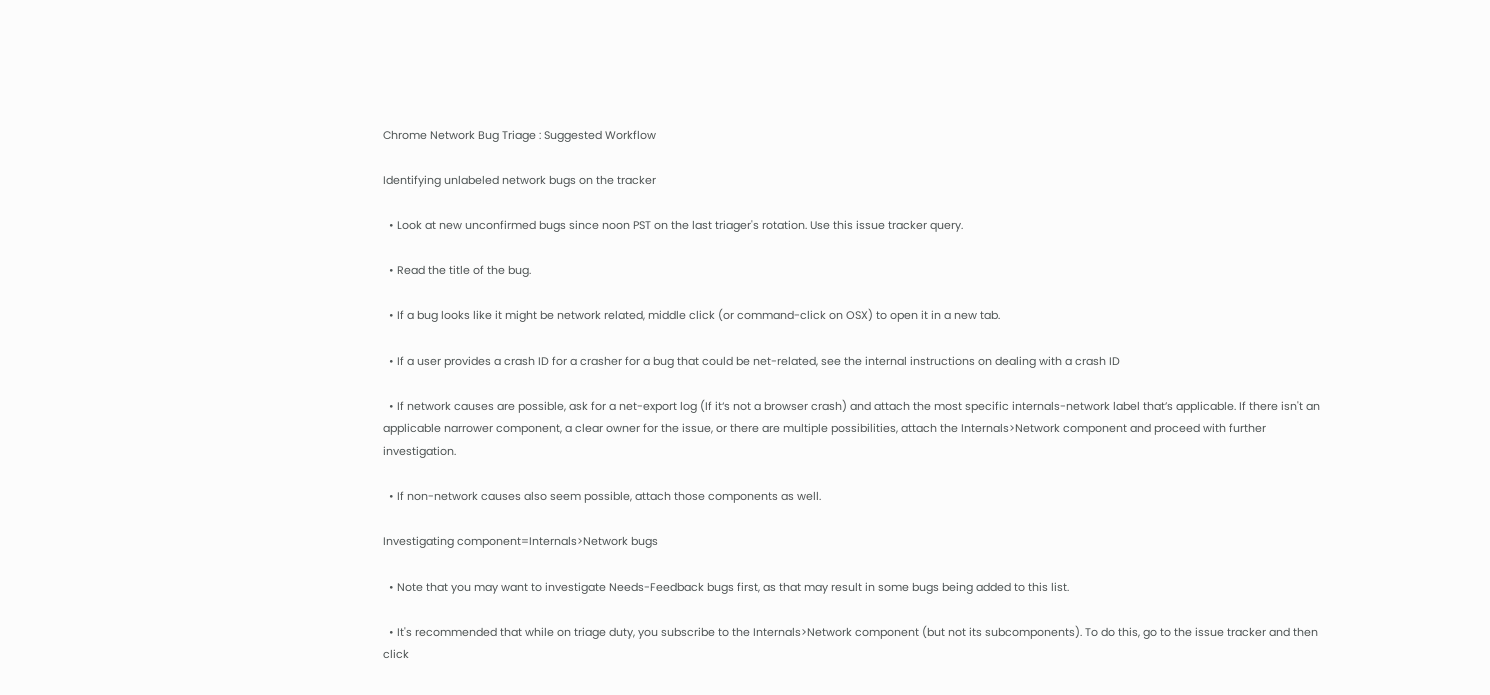Chrome Network Bug Triage : Suggested Workflow

Identifying unlabeled network bugs on the tracker

  • Look at new unconfirmed bugs since noon PST on the last triager's rotation. Use this issue tracker query.

  • Read the title of the bug.

  • If a bug looks like it might be network related, middle click (or command-click on OSX) to open it in a new tab.

  • If a user provides a crash ID for a crasher for a bug that could be net-related, see the internal instructions on dealing with a crash ID

  • If network causes are possible, ask for a net-export log (If it‘s not a browser crash) and attach the most specific internals-network label that’s applicable. If there isn't an applicable narrower component, a clear owner for the issue, or there are multiple possibilities, attach the Internals>Network component and proceed with further investigation.

  • If non-network causes also seem possible, attach those components as well.

Investigating component=Internals>Network bugs

  • Note that you may want to investigate Needs-Feedback bugs first, as that may result in some bugs being added to this list.

  • It's recommended that while on triage duty, you subscribe to the Internals>Network component (but not its subcomponents). To do this, go to the issue tracker and then click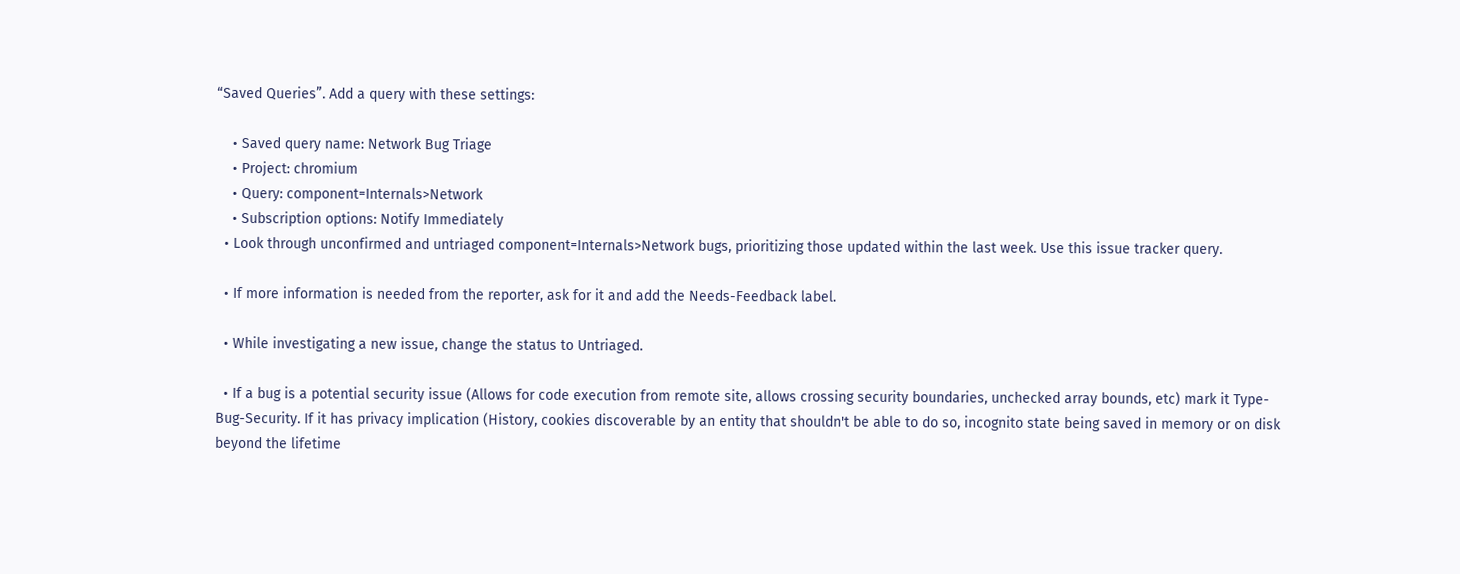“Saved Queries”. Add a query with these settings:

    • Saved query name: Network Bug Triage
    • Project: chromium
    • Query: component=Internals>Network
    • Subscription options: Notify Immediately
  • Look through unconfirmed and untriaged component=Internals>Network bugs, prioritizing those updated within the last week. Use this issue tracker query.

  • If more information is needed from the reporter, ask for it and add the Needs-Feedback label.

  • While investigating a new issue, change the status to Untriaged.

  • If a bug is a potential security issue (Allows for code execution from remote site, allows crossing security boundaries, unchecked array bounds, etc) mark it Type-Bug-Security. If it has privacy implication (History, cookies discoverable by an entity that shouldn't be able to do so, incognito state being saved in memory or on disk beyond the lifetime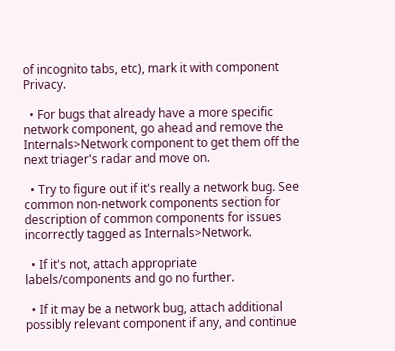of incognito tabs, etc), mark it with component Privacy.

  • For bugs that already have a more specific network component, go ahead and remove the Internals>Network component to get them off the next triager's radar and move on.

  • Try to figure out if it's really a network bug. See common non-network components section for description of common components for issues incorrectly tagged as Internals>Network.

  • If it's not, attach appropriate labels/components and go no further.

  • If it may be a network bug, attach additional possibly relevant component if any, and continue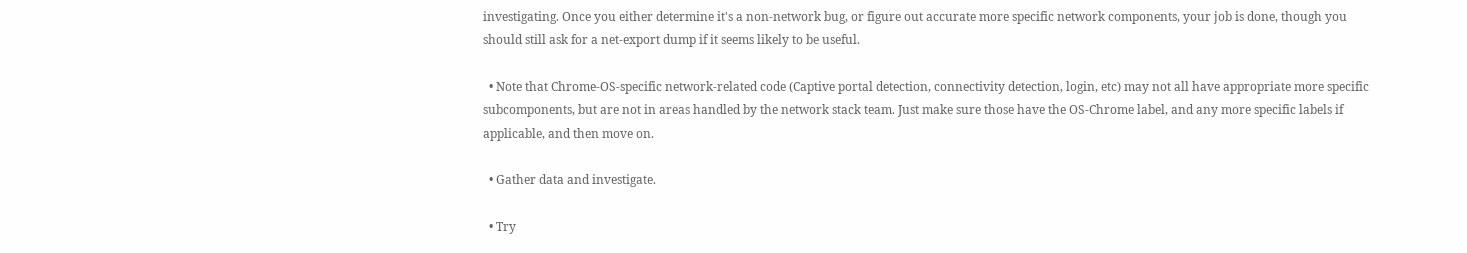investigating. Once you either determine it's a non-network bug, or figure out accurate more specific network components, your job is done, though you should still ask for a net-export dump if it seems likely to be useful.

  • Note that Chrome-OS-specific network-related code (Captive portal detection, connectivity detection, login, etc) may not all have appropriate more specific subcomponents, but are not in areas handled by the network stack team. Just make sure those have the OS-Chrome label, and any more specific labels if applicable, and then move on.

  • Gather data and investigate.

  • Try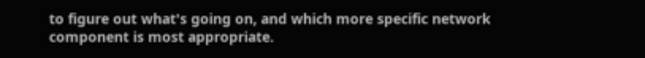to figure out what's going on, and which more specific network component is most appropriate.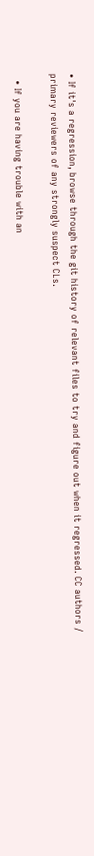• If it's a regression, browse through the git history of relevant files to try and figure out when it regressed. CC authors / primary reviewers of any strongly suspect CLs.

  • If you are having trouble with an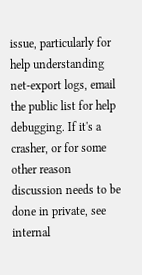issue, particularly for help understanding net-export logs, email the public list for help debugging. If it's a crasher, or for some other reason discussion needs to be done in private, see internal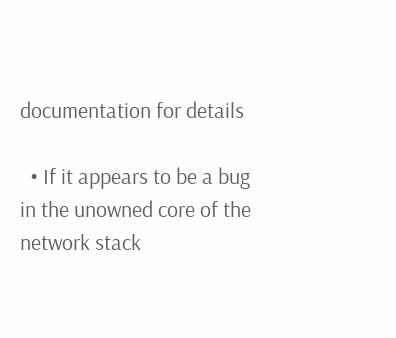documentation for details

  • If it appears to be a bug in the unowned core of the network stack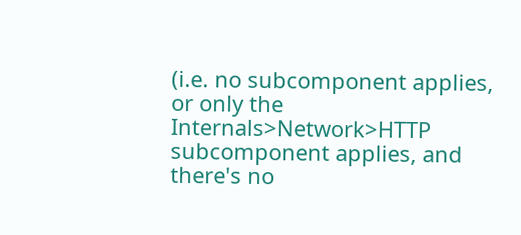(i.e. no subcomponent applies, or only the Internals>Network>HTTP subcomponent applies, and there's no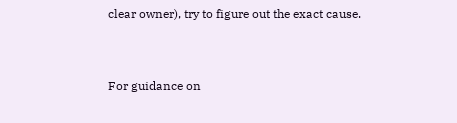clear owner), try to figure out the exact cause.


For guidance on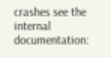crashes see the internal documentation: